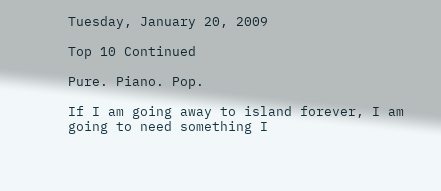Tuesday, January 20, 2009

Top 10 Continued

Pure. Piano. Pop.

If I am going away to island forever, I am going to need something I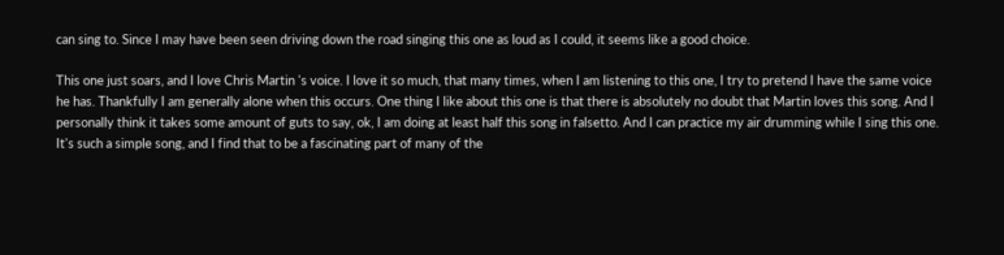can sing to. Since I may have been seen driving down the road singing this one as loud as I could, it seems like a good choice.

This one just soars, and I love Chris Martin 's voice. I love it so much, that many times, when I am listening to this one, I try to pretend I have the same voice he has. Thankfully I am generally alone when this occurs. One thing I like about this one is that there is absolutely no doubt that Martin loves this song. And I personally think it takes some amount of guts to say, ok, I am doing at least half this song in falsetto. And I can practice my air drumming while I sing this one. It's such a simple song, and I find that to be a fascinating part of many of the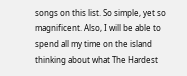songs on this list. So simple, yet so magnificent. Also, I will be able to spend all my time on the island thinking about what The Hardest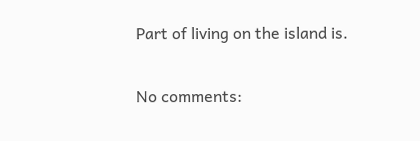Part of living on the island is.

No comments: